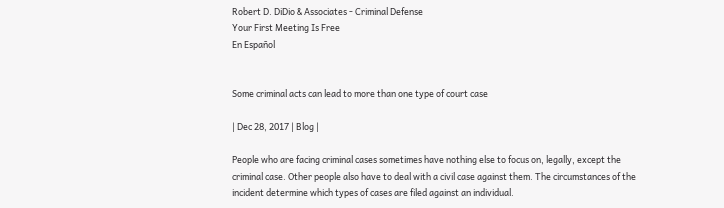Robert D. DiDio & Associates - Criminal Defense
Your First Meeting Is Free
En Español


Some criminal acts can lead to more than one type of court case

| Dec 28, 2017 | Blog |

People who are facing criminal cases sometimes have nothing else to focus on, legally, except the criminal case. Other people also have to deal with a civil case against them. The circumstances of the incident determine which types of cases are filed against an individual.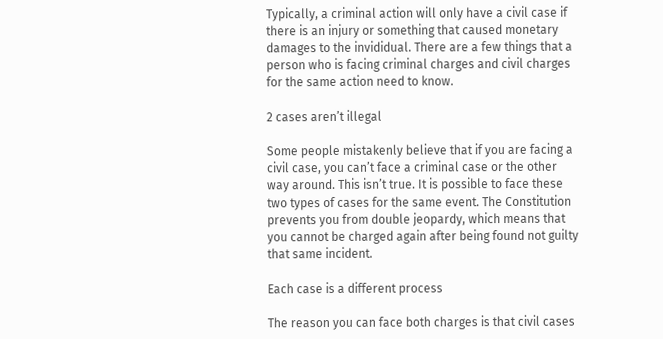Typically, a criminal action will only have a civil case if there is an injury or something that caused monetary damages to the invididual. There are a few things that a person who is facing criminal charges and civil charges for the same action need to know.

2 cases aren’t illegal

Some people mistakenly believe that if you are facing a civil case, you can’t face a criminal case or the other way around. This isn’t true. It is possible to face these two types of cases for the same event. The Constitution prevents you from double jeopardy, which means that you cannot be charged again after being found not guilty that same incident.

Each case is a different process

The reason you can face both charges is that civil cases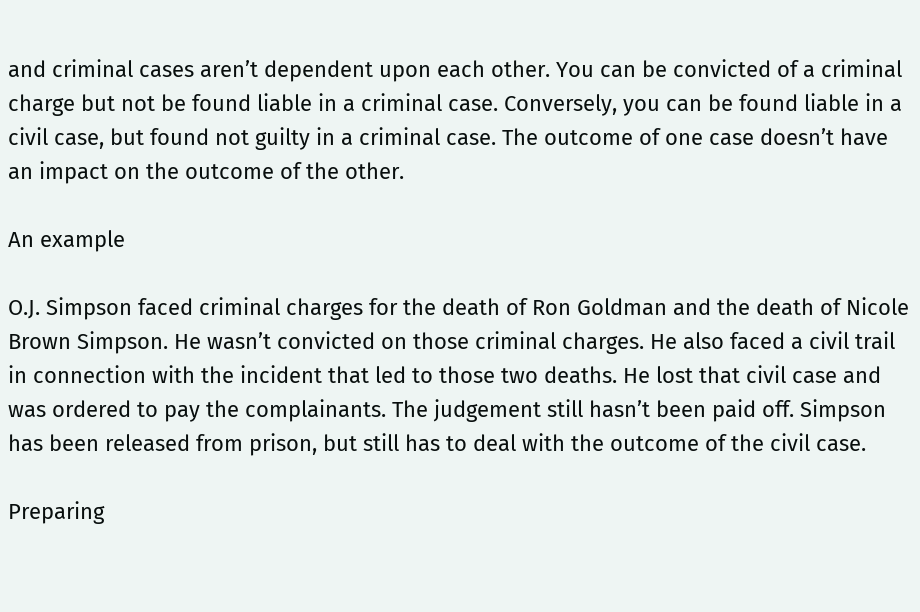and criminal cases aren’t dependent upon each other. You can be convicted of a criminal charge but not be found liable in a criminal case. Conversely, you can be found liable in a civil case, but found not guilty in a criminal case. The outcome of one case doesn’t have an impact on the outcome of the other.

An example

O.J. Simpson faced criminal charges for the death of Ron Goldman and the death of Nicole Brown Simpson. He wasn’t convicted on those criminal charges. He also faced a civil trail in connection with the incident that led to those two deaths. He lost that civil case and was ordered to pay the complainants. The judgement still hasn’t been paid off. Simpson has been released from prison, but still has to deal with the outcome of the civil case.

Preparing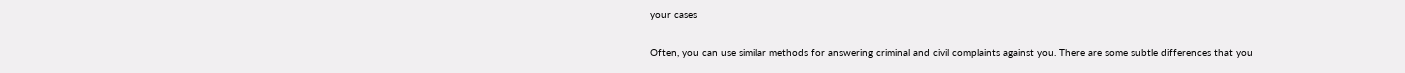your cases

Often, you can use similar methods for answering criminal and civil complaints against you. There are some subtle differences that you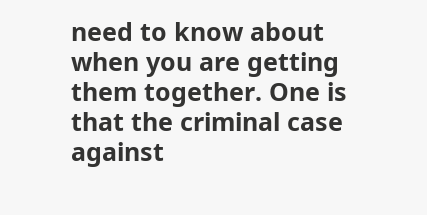need to know about when you are getting them together. One is that the criminal case against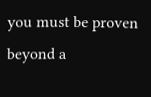you must be proven beyond a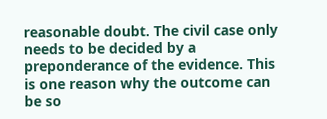reasonable doubt. The civil case only needs to be decided by a preponderance of the evidence. This is one reason why the outcome can be so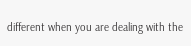different when you are dealing with the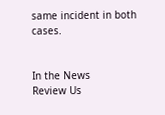same incident in both cases.


In the News
Review Us